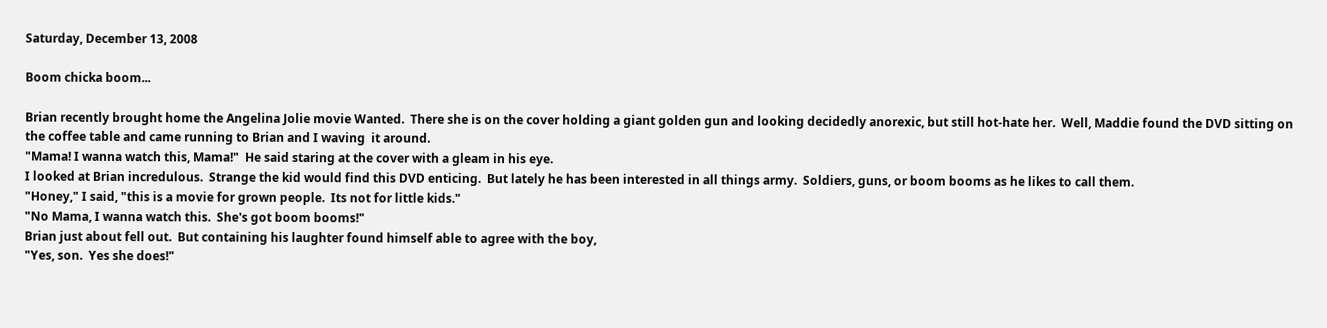Saturday, December 13, 2008

Boom chicka boom...

Brian recently brought home the Angelina Jolie movie Wanted.  There she is on the cover holding a giant golden gun and looking decidedly anorexic, but still hot-hate her.  Well, Maddie found the DVD sitting on the coffee table and came running to Brian and I waving  it around.
"Mama! I wanna watch this, Mama!"  He said staring at the cover with a gleam in his eye.
I looked at Brian incredulous.  Strange the kid would find this DVD enticing.  But lately he has been interested in all things army.  Soldiers, guns, or boom booms as he likes to call them.
"Honey," I said, "this is a movie for grown people.  Its not for little kids."
"No Mama, I wanna watch this.  She's got boom booms!"
Brian just about fell out.  But containing his laughter found himself able to agree with the boy,
"Yes, son.  Yes she does!"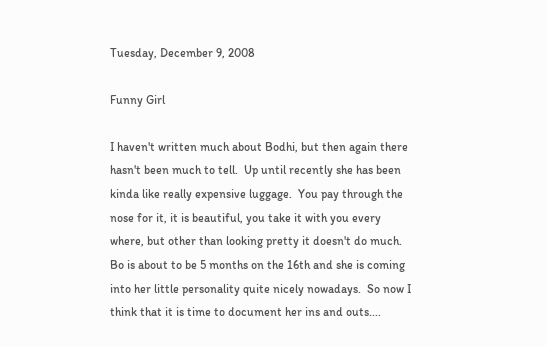Tuesday, December 9, 2008

Funny Girl

I haven't written much about Bodhi, but then again there hasn't been much to tell.  Up until recently she has been kinda like really expensive luggage.  You pay through the nose for it, it is beautiful, you take it with you every where, but other than looking pretty it doesn't do much.  Bo is about to be 5 months on the 16th and she is coming into her little personality quite nicely nowadays.  So now I think that it is time to document her ins and outs....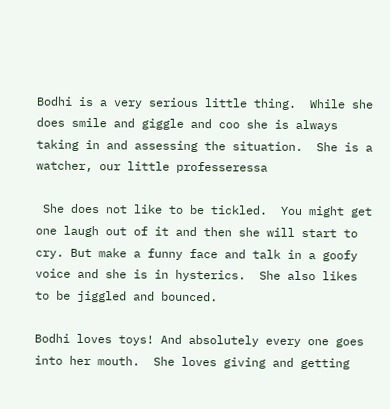Bodhi is a very serious little thing.  While she does smile and giggle and coo she is always taking in and assessing the situation.  She is a watcher, our little professeressa

 She does not like to be tickled.  You might get one laugh out of it and then she will start to cry. But make a funny face and talk in a goofy voice and she is in hysterics.  She also likes to be jiggled and bounced.

Bodhi loves toys! And absolutely every one goes into her mouth.  She loves giving and getting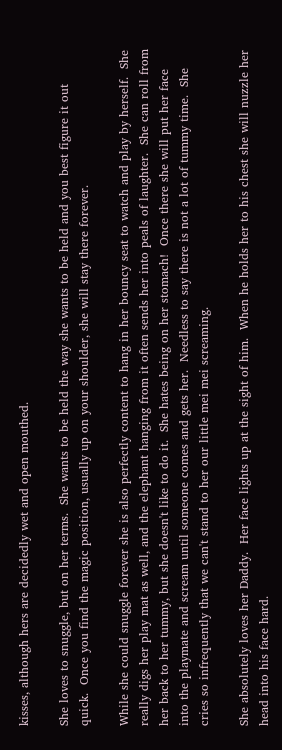kisses, although hers are decidedly wet and open mouthed.

She loves to snuggle, but on her terms.  She wants to be held the way she wants to be held and you best figure it out quick.  Once you find the magic position, usually up on your shoulder, she will stay there forever.

While she could snuggle forever she is also perfectly content to hang in her bouncy seat to watch and play by herself.  She really digs her play mat as well, and the elephant hanging from it often sends her into peals of laughter.  She can roll from her back to her tummy, but she doesn't like to do it.  She hates being on her stomach!  Once there she will put her face into the playmate and scream until someone comes and gets her.  Needless to say there is not a lot of tummy time.  She cries so infrequently that we can't stand to her our little mei mei screaming.

She absolutely loves her Daddy.  Her face lights up at the sight of him.  When he holds her to his chest she will nuzzle her head into his face hard.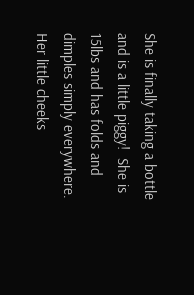She is finally taking a bottle and is a little piggy!  She is 15lbs and has folds and dimples simply everywhere.  Her little cheeks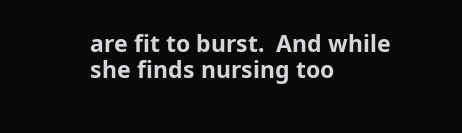are fit to burst.  And while she finds nursing too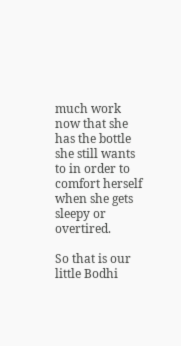much work now that she has the bottle she still wants to in order to comfort herself when she gets sleepy or overtired.

So that is our little Bodhi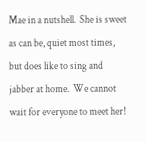Mae in a nutshell.  She is sweet as can be, quiet most times, but does like to sing and jabber at home.  We cannot wait for everyone to meet her!